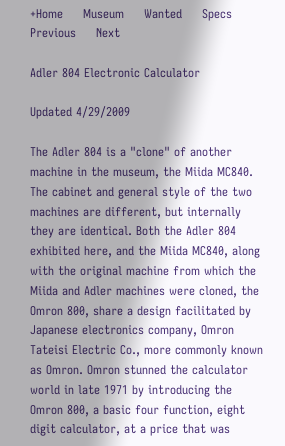+Home     Museum     Wanted     Specs     Previous     Next

Adler 804 Electronic Calculator

Updated 4/29/2009

The Adler 804 is a "clone" of another machine in the museum, the Miida MC840. The cabinet and general style of the two machines are different, but internally they are identical. Both the Adler 804 exhibited here, and the Miida MC840, along with the original machine from which the Miida and Adler machines were cloned, the Omron 800, share a design facilitated by Japanese electronics company, Omron Tateisi Electric Co., more commonly known as Omron. Omron stunned the calculator world in late 1971 by introducing the Omron 800, a basic four function, eight digit calculator, at a price that was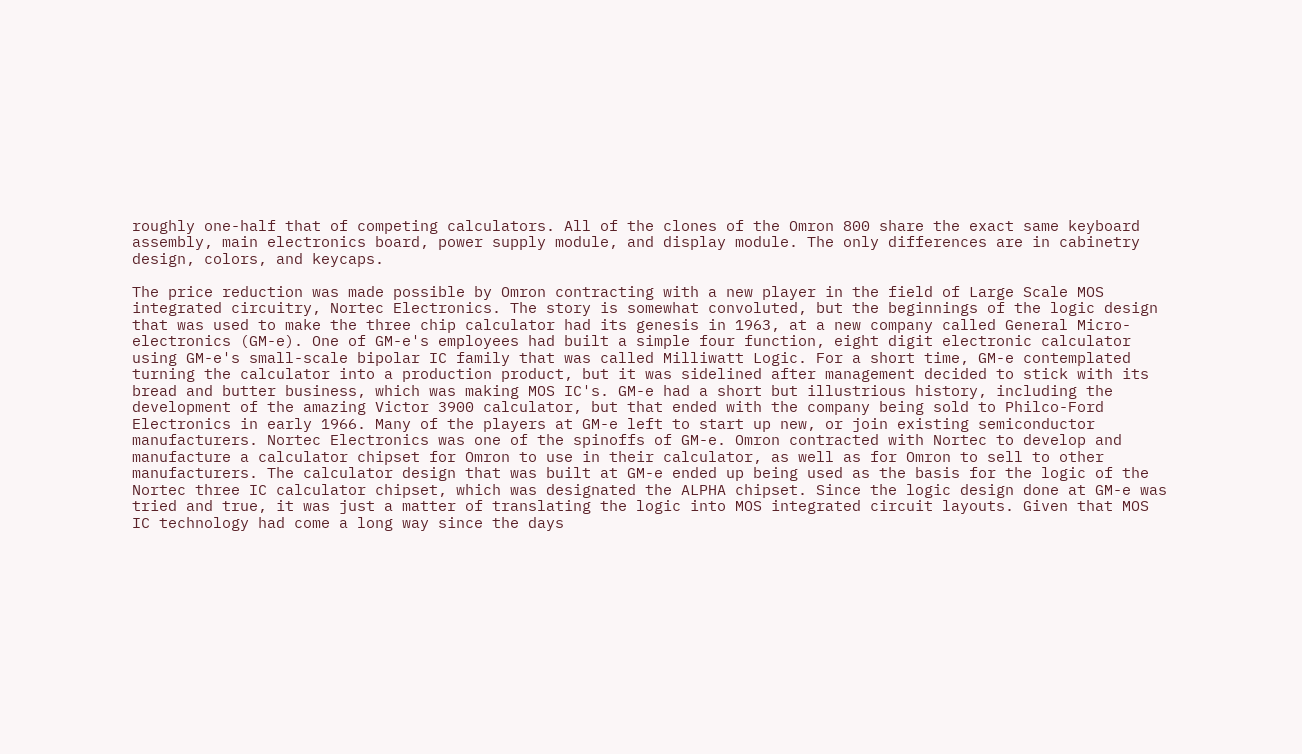roughly one-half that of competing calculators. All of the clones of the Omron 800 share the exact same keyboard assembly, main electronics board, power supply module, and display module. The only differences are in cabinetry design, colors, and keycaps.

The price reduction was made possible by Omron contracting with a new player in the field of Large Scale MOS integrated circuitry, Nortec Electronics. The story is somewhat convoluted, but the beginnings of the logic design that was used to make the three chip calculator had its genesis in 1963, at a new company called General Micro-electronics (GM-e). One of GM-e's employees had built a simple four function, eight digit electronic calculator using GM-e's small-scale bipolar IC family that was called Milliwatt Logic. For a short time, GM-e contemplated turning the calculator into a production product, but it was sidelined after management decided to stick with its bread and butter business, which was making MOS IC's. GM-e had a short but illustrious history, including the development of the amazing Victor 3900 calculator, but that ended with the company being sold to Philco-Ford Electronics in early 1966. Many of the players at GM-e left to start up new, or join existing semiconductor manufacturers. Nortec Electronics was one of the spinoffs of GM-e. Omron contracted with Nortec to develop and manufacture a calculator chipset for Omron to use in their calculator, as well as for Omron to sell to other manufacturers. The calculator design that was built at GM-e ended up being used as the basis for the logic of the Nortec three IC calculator chipset, which was designated the ALPHA chipset. Since the logic design done at GM-e was tried and true, it was just a matter of translating the logic into MOS integrated circuit layouts. Given that MOS IC technology had come a long way since the days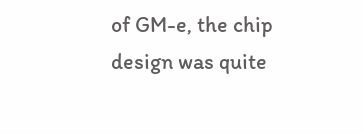of GM-e, the chip design was quite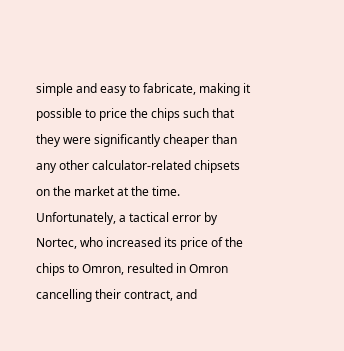simple and easy to fabricate, making it possible to price the chips such that they were significantly cheaper than any other calculator-related chipsets on the market at the time. Unfortunately, a tactical error by Nortec, who increased its price of the chips to Omron, resulted in Omron cancelling their contract, and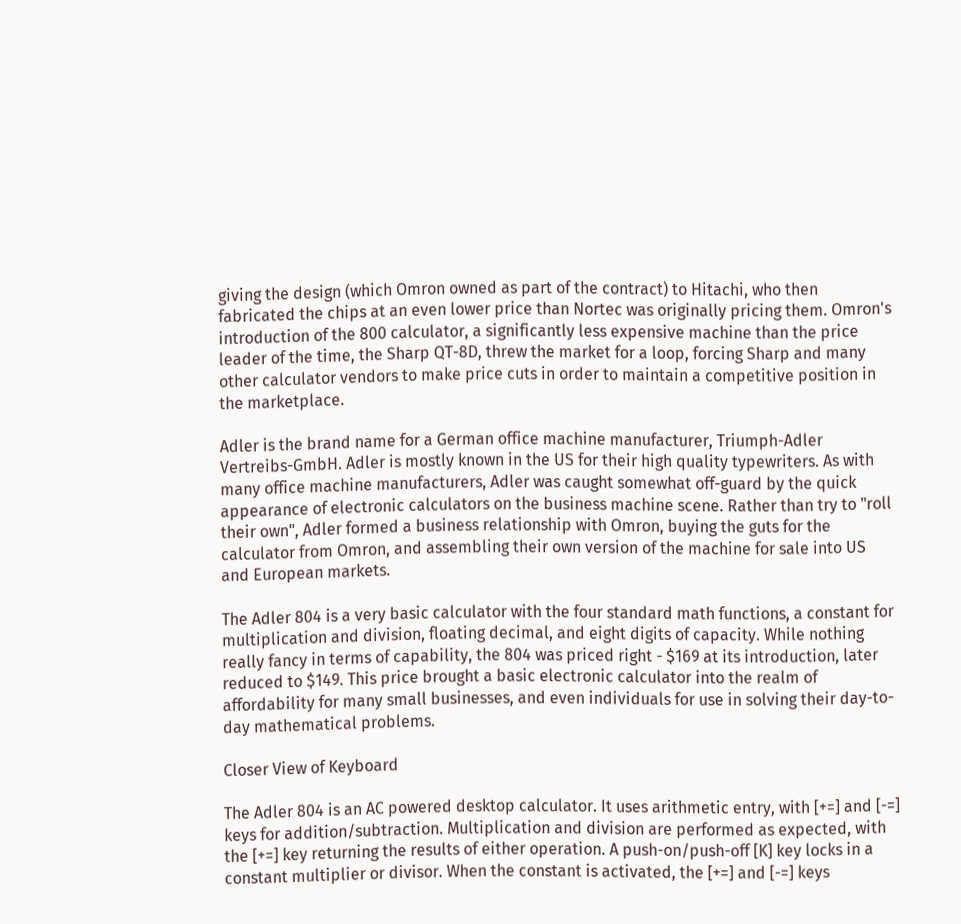giving the design (which Omron owned as part of the contract) to Hitachi, who then fabricated the chips at an even lower price than Nortec was originally pricing them. Omron's introduction of the 800 calculator, a significantly less expensive machine than the price leader of the time, the Sharp QT-8D, threw the market for a loop, forcing Sharp and many other calculator vendors to make price cuts in order to maintain a competitive position in the marketplace.

Adler is the brand name for a German office machine manufacturer, Triumph-Adler Vertreibs-GmbH. Adler is mostly known in the US for their high quality typewriters. As with many office machine manufacturers, Adler was caught somewhat off-guard by the quick appearance of electronic calculators on the business machine scene. Rather than try to "roll their own", Adler formed a business relationship with Omron, buying the guts for the calculator from Omron, and assembling their own version of the machine for sale into US and European markets.

The Adler 804 is a very basic calculator with the four standard math functions, a constant for multiplication and division, floating decimal, and eight digits of capacity. While nothing really fancy in terms of capability, the 804 was priced right - $169 at its introduction, later reduced to $149. This price brought a basic electronic calculator into the realm of affordability for many small businesses, and even individuals for use in solving their day-to-day mathematical problems.

Closer View of Keyboard

The Adler 804 is an AC powered desktop calculator. It uses arithmetic entry, with [+=] and [-=] keys for addition/subtraction. Multiplication and division are performed as expected, with the [+=] key returning the results of either operation. A push-on/push-off [K] key locks in a constant multiplier or divisor. When the constant is activated, the [+=] and [-=] keys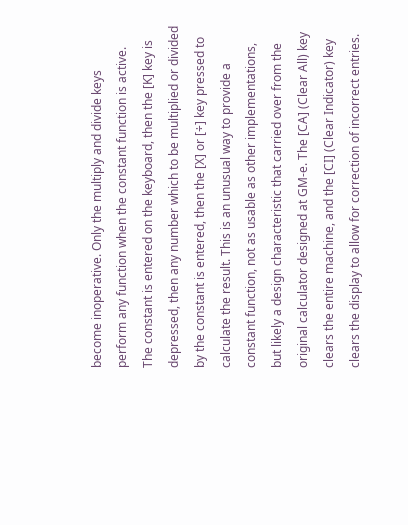become inoperative. Only the multiply and divide keys perform any function when the constant function is active. The constant is entered on the keyboard, then the [K] key is depressed, then any number which to be multiplied or divided by the constant is entered, then the [X] or [÷] key pressed to calculate the result. This is an unusual way to provide a constant function, not as usable as other implementations, but likely a design characteristic that carried over from the original calculator designed at GM-e. The [CA] (Clear All) key clears the entire machine, and the [CI] (Clear Indicator) key clears the display to allow for correction of incorrect entries.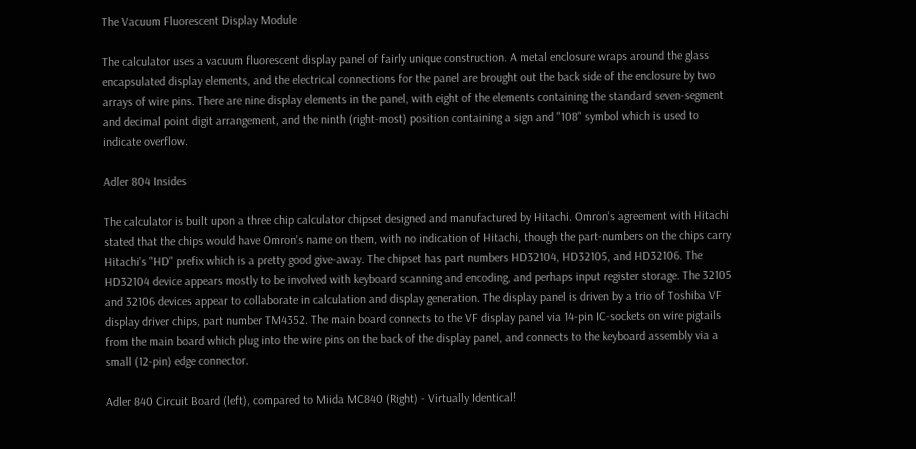The Vacuum Fluorescent Display Module

The calculator uses a vacuum fluorescent display panel of fairly unique construction. A metal enclosure wraps around the glass encapsulated display elements, and the electrical connections for the panel are brought out the back side of the enclosure by two arrays of wire pins. There are nine display elements in the panel, with eight of the elements containing the standard seven-segment and decimal point digit arrangement, and the ninth (right-most) position containing a sign and "108" symbol which is used to indicate overflow.

Adler 804 Insides

The calculator is built upon a three chip calculator chipset designed and manufactured by Hitachi. Omron's agreement with Hitachi stated that the chips would have Omron's name on them, with no indication of Hitachi, though the part-numbers on the chips carry Hitachi's "HD" prefix which is a pretty good give-away. The chipset has part numbers HD32104, HD32105, and HD32106. The HD32104 device appears mostly to be involved with keyboard scanning and encoding, and perhaps input register storage. The 32105 and 32106 devices appear to collaborate in calculation and display generation. The display panel is driven by a trio of Toshiba VF display driver chips, part number TM4352. The main board connects to the VF display panel via 14-pin IC-sockets on wire pigtails from the main board which plug into the wire pins on the back of the display panel, and connects to the keyboard assembly via a small (12-pin) edge connector.

Adler 840 Circuit Board (left), compared to Miida MC840 (Right) - Virtually Identical!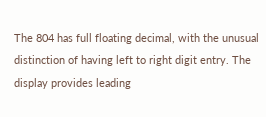The 804 has full floating decimal, with the unusual distinction of having left to right digit entry. The display provides leading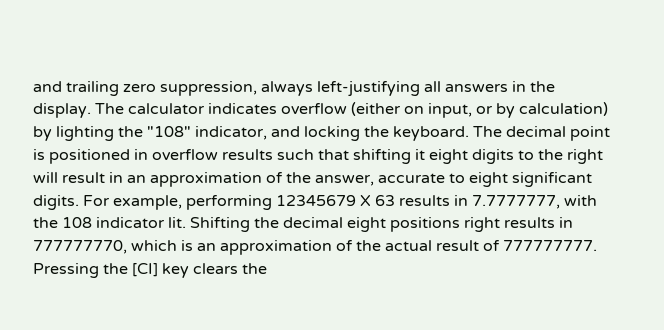and trailing zero suppression, always left-justifying all answers in the display. The calculator indicates overflow (either on input, or by calculation) by lighting the "108" indicator, and locking the keyboard. The decimal point is positioned in overflow results such that shifting it eight digits to the right will result in an approximation of the answer, accurate to eight significant digits. For example, performing 12345679 X 63 results in 7.7777777, with the 108 indicator lit. Shifting the decimal eight positions right results in 777777770, which is an approximation of the actual result of 777777777. Pressing the [CI] key clears the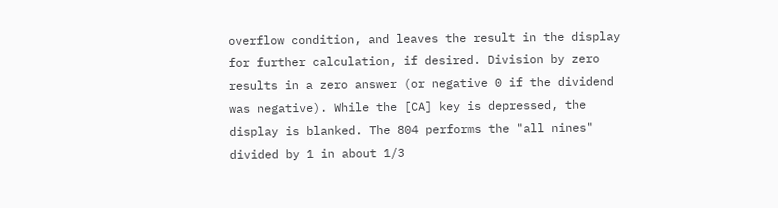overflow condition, and leaves the result in the display for further calculation, if desired. Division by zero results in a zero answer (or negative 0 if the dividend was negative). While the [CA] key is depressed, the display is blanked. The 804 performs the "all nines" divided by 1 in about 1/3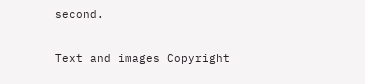second.

Text and images Copyright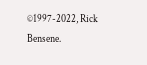©1997-2022, Rick Bensene.